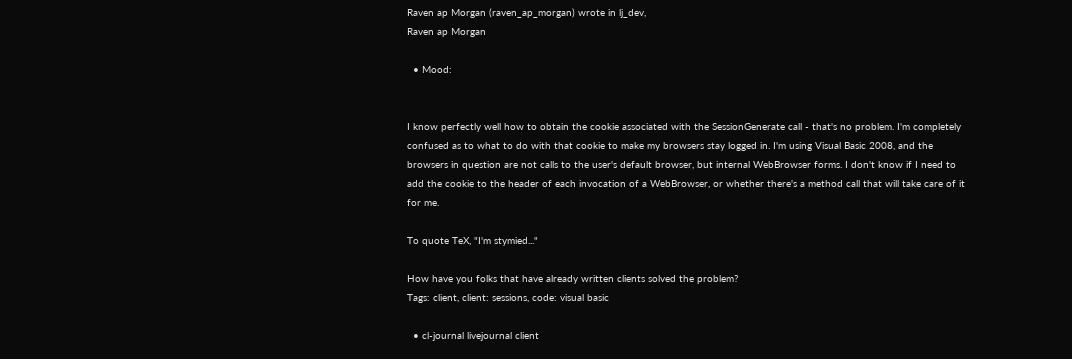Raven ap Morgan (raven_ap_morgan) wrote in lj_dev,
Raven ap Morgan

  • Mood:


I know perfectly well how to obtain the cookie associated with the SessionGenerate call - that's no problem. I'm completely confused as to what to do with that cookie to make my browsers stay logged in. I'm using Visual Basic 2008, and the browsers in question are not calls to the user's default browser, but internal WebBrowser forms. I don't know if I need to add the cookie to the header of each invocation of a WebBrowser, or whether there's a method call that will take care of it for me.

To quote TeX, "I'm stymied..."

How have you folks that have already written clients solved the problem?
Tags: client, client: sessions, code: visual basic

  • cl-journal livejournal client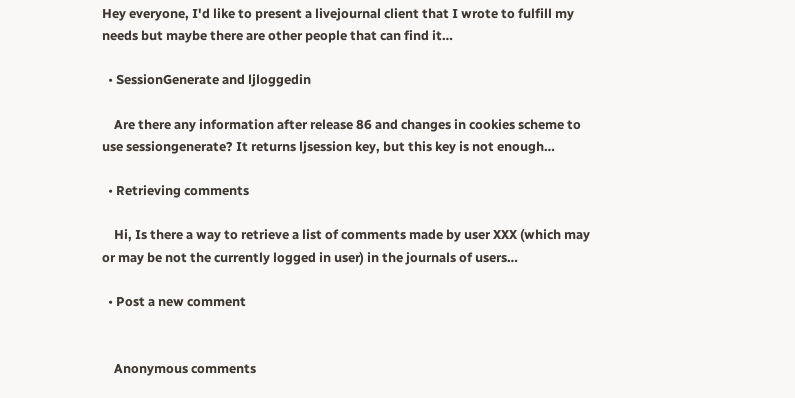Hey everyone, I'd like to present a livejournal client that I wrote to fulfill my needs but maybe there are other people that can find it…

  • SessionGenerate and ljloggedin

    Are there any information after release 86 and changes in cookies scheme to use sessiongenerate? It returns ljsession key, but this key is not enough…

  • Retrieving comments

    Hi, Is there a way to retrieve a list of comments made by user XXX (which may or may be not the currently logged in user) in the journals of users…

  • Post a new comment


    Anonymous comments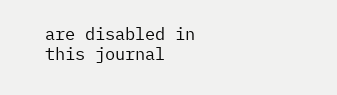are disabled in this journal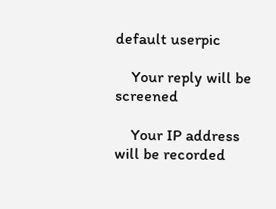default userpic

    Your reply will be screened

    Your IP address will be recorded